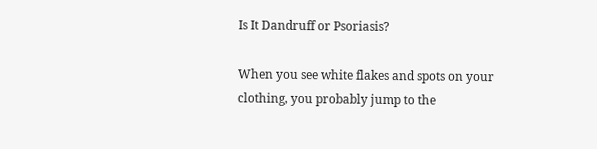Is It Dandruff or Psoriasis?

When you see white flakes and spots on your clothing, you probably jump to the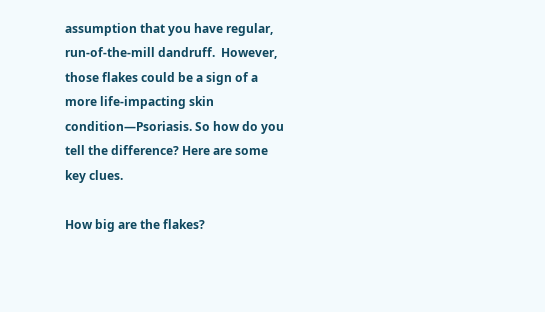assumption that you have regular, run-of-the-mill dandruff.  However, those flakes could be a sign of a more life-impacting skin condition—Psoriasis. So how do you tell the difference? Here are some key clues.

How big are the flakes?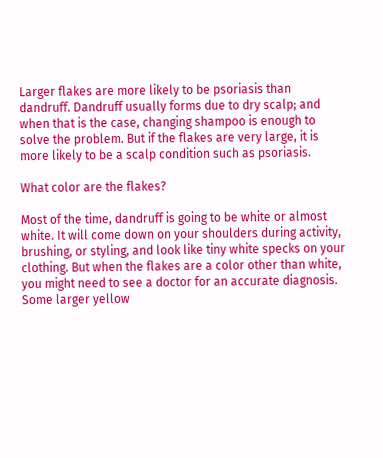Larger flakes are more likely to be psoriasis than dandruff. Dandruff usually forms due to dry scalp; and when that is the case, changing shampoo is enough to solve the problem. But if the flakes are very large, it is more likely to be a scalp condition such as psoriasis.

What color are the flakes?

Most of the time, dandruff is going to be white or almost white. It will come down on your shoulders during activity, brushing, or styling, and look like tiny white specks on your clothing. But when the flakes are a color other than white, you might need to see a doctor for an accurate diagnosis. Some larger yellow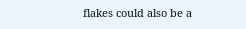flakes could also be a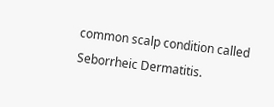common scalp condition called Seborrheic Dermatitis.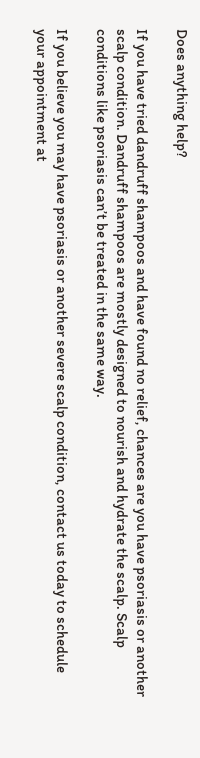Does anything help?

If you have tried dandruff shampoos and have found no relief, chances are you have psoriasis or another scalp condition. Dandruff shampoos are mostly designed to nourish and hydrate the scalp. Scalp conditions like psoriasis can’t be treated in the same way.

If you believe you may have psoriasis or another severe scalp condition, contact us today to schedule your appointment at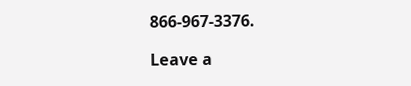866-967-3376.

Leave a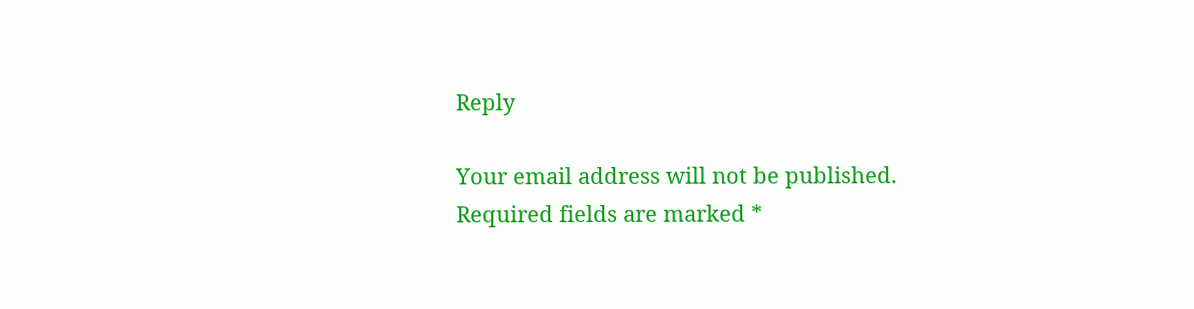Reply

Your email address will not be published. Required fields are marked *